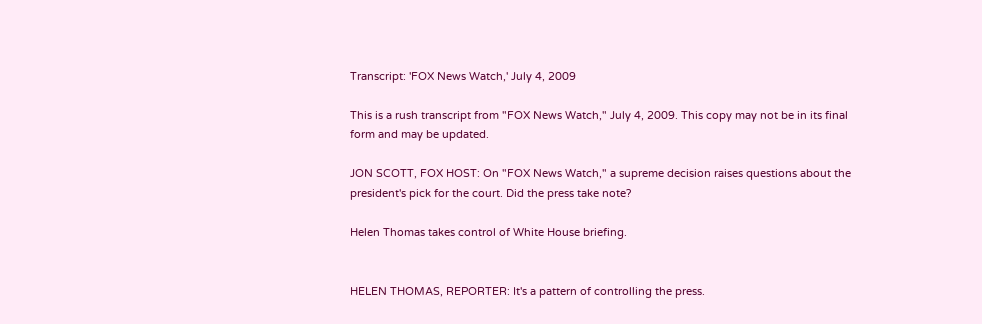Transcript: 'FOX News Watch,' July 4, 2009

This is a rush transcript from "FOX News Watch," July 4, 2009. This copy may not be in its final form and may be updated.

JON SCOTT, FOX HOST: On "FOX News Watch," a supreme decision raises questions about the president's pick for the court. Did the press take note?

Helen Thomas takes control of White House briefing.


HELEN THOMAS, REPORTER: It's a pattern of controlling the press.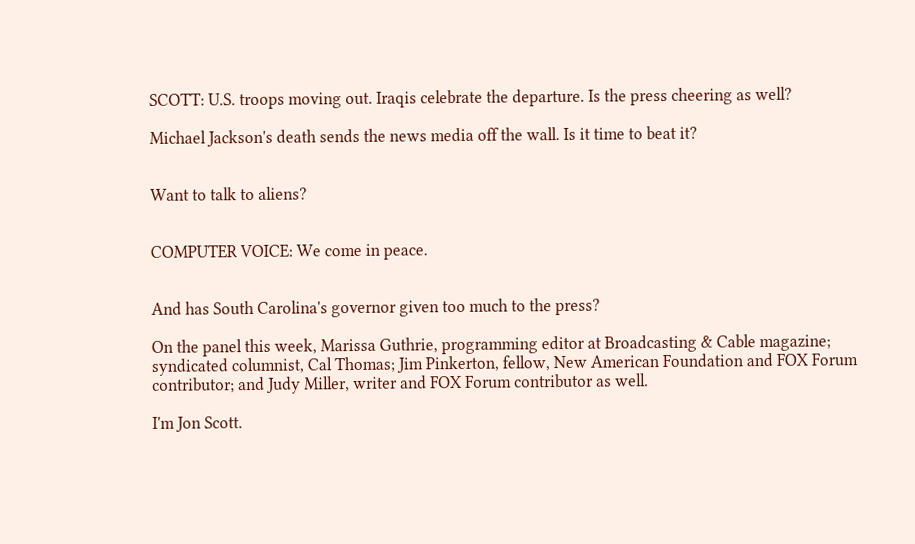SCOTT: U.S. troops moving out. Iraqis celebrate the departure. Is the press cheering as well?

Michael Jackson's death sends the news media off the wall. Is it time to beat it?


Want to talk to aliens?


COMPUTER VOICE: We come in peace.


And has South Carolina's governor given too much to the press?

On the panel this week, Marissa Guthrie, programming editor at Broadcasting & Cable magazine; syndicated columnist, Cal Thomas; Jim Pinkerton, fellow, New American Foundation and FOX Forum contributor; and Judy Miller, writer and FOX Forum contributor as well.

I'm Jon Scott.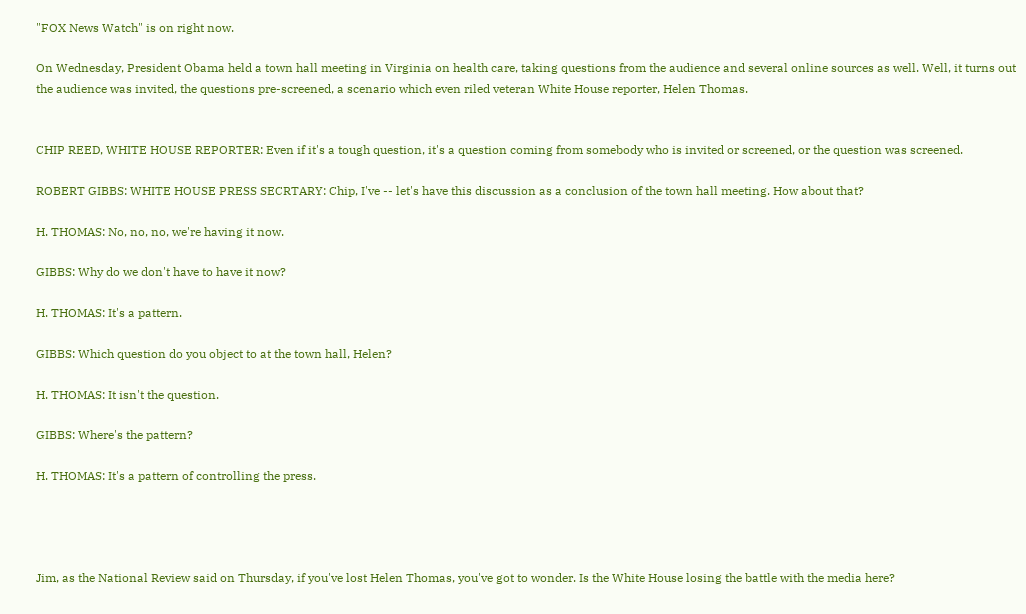"FOX News Watch" is on right now.

On Wednesday, President Obama held a town hall meeting in Virginia on health care, taking questions from the audience and several online sources as well. Well, it turns out the audience was invited, the questions pre-screened, a scenario which even riled veteran White House reporter, Helen Thomas.


CHIP REED, WHITE HOUSE REPORTER: Even if it's a tough question, it's a question coming from somebody who is invited or screened, or the question was screened.

ROBERT GIBBS: WHITE HOUSE PRESS SECRTARY: Chip, I've -- let's have this discussion as a conclusion of the town hall meeting. How about that?

H. THOMAS: No, no, no, we're having it now.

GIBBS: Why do we don't have to have it now?

H. THOMAS: It's a pattern.

GIBBS: Which question do you object to at the town hall, Helen?

H. THOMAS: It isn't the question.

GIBBS: Where's the pattern?

H. THOMAS: It's a pattern of controlling the press.




Jim, as the National Review said on Thursday, if you've lost Helen Thomas, you've got to wonder. Is the White House losing the battle with the media here?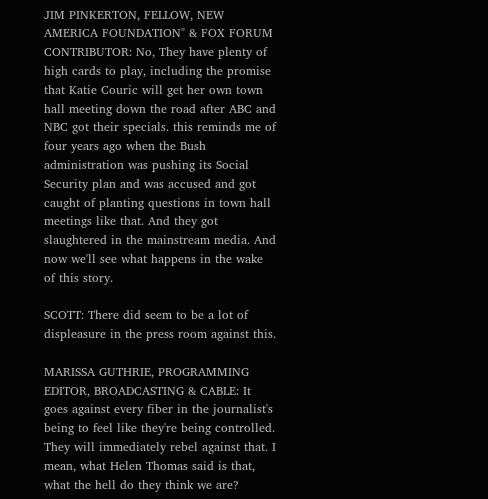JIM PINKERTON, FELLOW, NEW AMERICA FOUNDATION" & FOX FORUM CONTRIBUTOR: No, They have plenty of high cards to play, including the promise that Katie Couric will get her own town hall meeting down the road after ABC and NBC got their specials. this reminds me of four years ago when the Bush administration was pushing its Social Security plan and was accused and got caught of planting questions in town hall meetings like that. And they got slaughtered in the mainstream media. And now we'll see what happens in the wake of this story.

SCOTT: There did seem to be a lot of displeasure in the press room against this.

MARISSA GUTHRIE, PROGRAMMING EDITOR, BROADCASTING & CABLE: It goes against every fiber in the journalist's being to feel like they're being controlled. They will immediately rebel against that. I mean, what Helen Thomas said is that, what the hell do they think we are?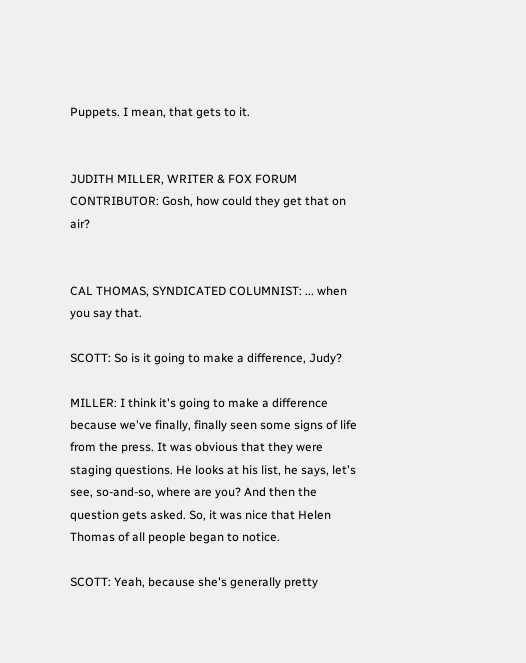Puppets. I mean, that gets to it.


JUDITH MILLER, WRITER & FOX FORUM CONTRIBUTOR: Gosh, how could they get that on air?


CAL THOMAS, SYNDICATED COLUMNIST: ... when you say that.

SCOTT: So is it going to make a difference, Judy?

MILLER: I think it's going to make a difference because we've finally, finally seen some signs of life from the press. It was obvious that they were staging questions. He looks at his list, he says, let's see, so-and-so, where are you? And then the question gets asked. So, it was nice that Helen Thomas of all people began to notice.

SCOTT: Yeah, because she's generally pretty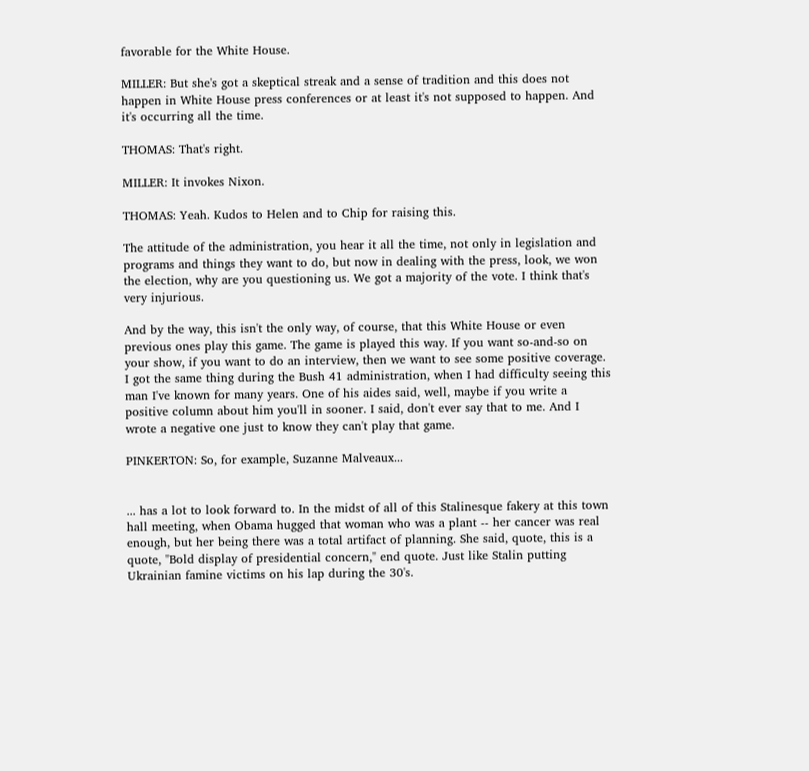favorable for the White House.

MILLER: But she's got a skeptical streak and a sense of tradition and this does not happen in White House press conferences or at least it's not supposed to happen. And it's occurring all the time.

THOMAS: That's right.

MILLER: It invokes Nixon.

THOMAS: Yeah. Kudos to Helen and to Chip for raising this.

The attitude of the administration, you hear it all the time, not only in legislation and programs and things they want to do, but now in dealing with the press, look, we won the election, why are you questioning us. We got a majority of the vote. I think that's very injurious.

And by the way, this isn't the only way, of course, that this White House or even previous ones play this game. The game is played this way. If you want so-and-so on your show, if you want to do an interview, then we want to see some positive coverage. I got the same thing during the Bush 41 administration, when I had difficulty seeing this man I've known for many years. One of his aides said, well, maybe if you write a positive column about him you'll in sooner. I said, don't ever say that to me. And I wrote a negative one just to know they can't play that game.

PINKERTON: So, for example, Suzanne Malveaux...


... has a lot to look forward to. In the midst of all of this Stalinesque fakery at this town hall meeting, when Obama hugged that woman who was a plant -- her cancer was real enough, but her being there was a total artifact of planning. She said, quote, this is a quote, "Bold display of presidential concern," end quote. Just like Stalin putting Ukrainian famine victims on his lap during the 30's.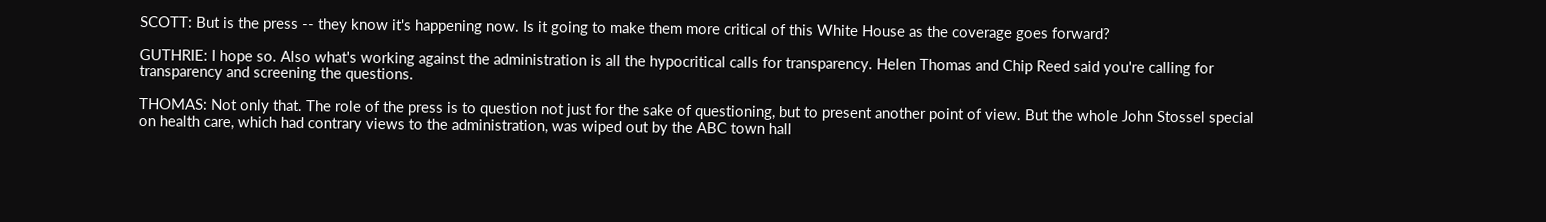SCOTT: But is the press -- they know it's happening now. Is it going to make them more critical of this White House as the coverage goes forward?

GUTHRIE: I hope so. Also what's working against the administration is all the hypocritical calls for transparency. Helen Thomas and Chip Reed said you're calling for transparency and screening the questions.

THOMAS: Not only that. The role of the press is to question not just for the sake of questioning, but to present another point of view. But the whole John Stossel special on health care, which had contrary views to the administration, was wiped out by the ABC town hall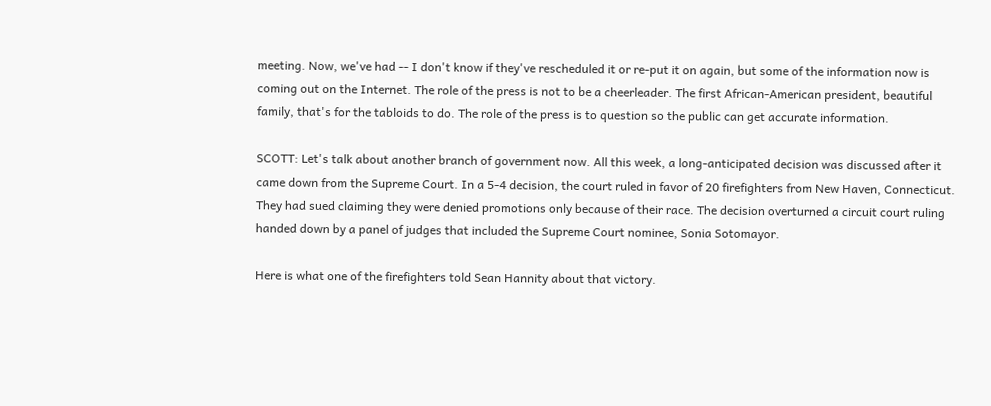meeting. Now, we've had -- I don't know if they've rescheduled it or re-put it on again, but some of the information now is coming out on the Internet. The role of the press is not to be a cheerleader. The first African-American president, beautiful family, that's for the tabloids to do. The role of the press is to question so the public can get accurate information.

SCOTT: Let's talk about another branch of government now. All this week, a long-anticipated decision was discussed after it came down from the Supreme Court. In a 5-4 decision, the court ruled in favor of 20 firefighters from New Haven, Connecticut. They had sued claiming they were denied promotions only because of their race. The decision overturned a circuit court ruling handed down by a panel of judges that included the Supreme Court nominee, Sonia Sotomayor.

Here is what one of the firefighters told Sean Hannity about that victory.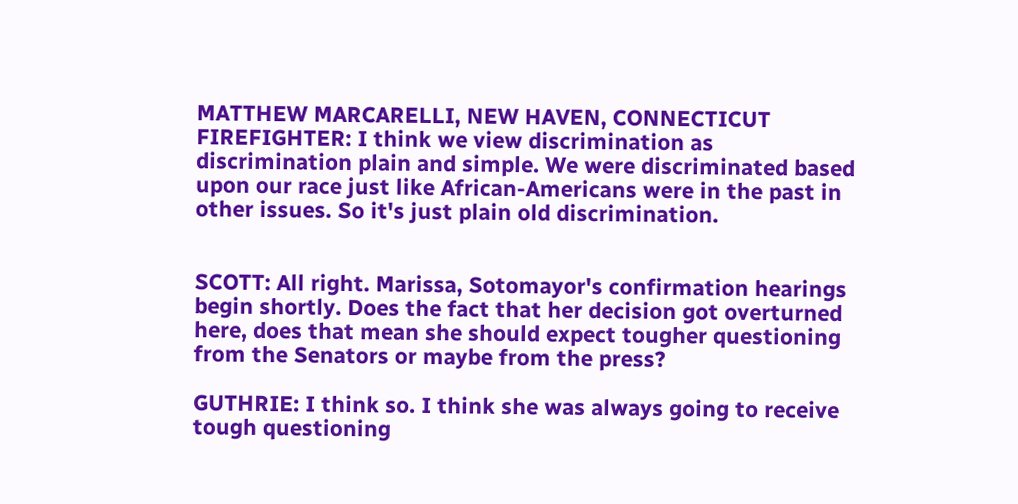MATTHEW MARCARELLI, NEW HAVEN, CONNECTICUT FIREFIGHTER: I think we view discrimination as discrimination plain and simple. We were discriminated based upon our race just like African-Americans were in the past in other issues. So it's just plain old discrimination.


SCOTT: All right. Marissa, Sotomayor's confirmation hearings begin shortly. Does the fact that her decision got overturned here, does that mean she should expect tougher questioning from the Senators or maybe from the press?

GUTHRIE: I think so. I think she was always going to receive tough questioning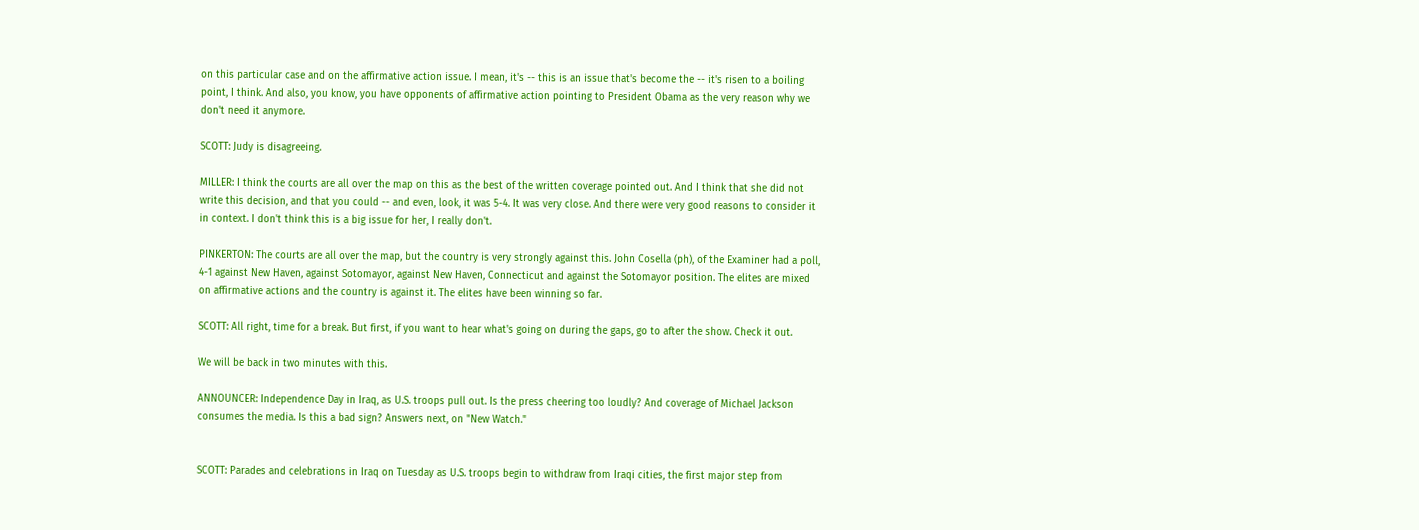on this particular case and on the affirmative action issue. I mean, it's -- this is an issue that's become the -- it's risen to a boiling point, I think. And also, you know, you have opponents of affirmative action pointing to President Obama as the very reason why we don't need it anymore.

SCOTT: Judy is disagreeing.

MILLER: I think the courts are all over the map on this as the best of the written coverage pointed out. And I think that she did not write this decision, and that you could -- and even, look, it was 5-4. It was very close. And there were very good reasons to consider it in context. I don't think this is a big issue for her, I really don't.

PINKERTON: The courts are all over the map, but the country is very strongly against this. John Cosella (ph), of the Examiner had a poll, 4-1 against New Haven, against Sotomayor, against New Haven, Connecticut and against the Sotomayor position. The elites are mixed on affirmative actions and the country is against it. The elites have been winning so far.

SCOTT: All right, time for a break. But first, if you want to hear what's going on during the gaps, go to after the show. Check it out.

We will be back in two minutes with this.

ANNOUNCER: Independence Day in Iraq, as U.S. troops pull out. Is the press cheering too loudly? And coverage of Michael Jackson consumes the media. Is this a bad sign? Answers next, on "New Watch."


SCOTT: Parades and celebrations in Iraq on Tuesday as U.S. troops begin to withdraw from Iraqi cities, the first major step from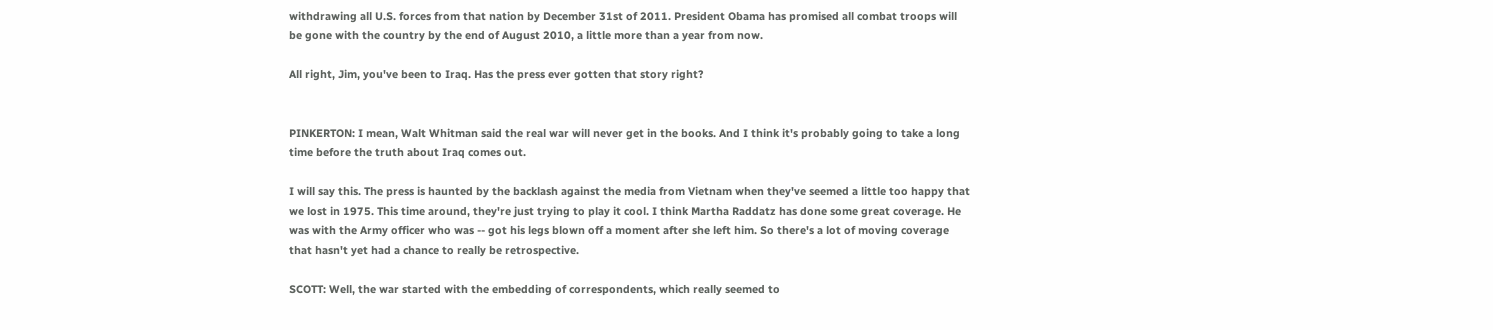withdrawing all U.S. forces from that nation by December 31st of 2011. President Obama has promised all combat troops will be gone with the country by the end of August 2010, a little more than a year from now.

All right, Jim, you've been to Iraq. Has the press ever gotten that story right?


PINKERTON: I mean, Walt Whitman said the real war will never get in the books. And I think it's probably going to take a long time before the truth about Iraq comes out.

I will say this. The press is haunted by the backlash against the media from Vietnam when they've seemed a little too happy that we lost in 1975. This time around, they're just trying to play it cool. I think Martha Raddatz has done some great coverage. He was with the Army officer who was -- got his legs blown off a moment after she left him. So there's a lot of moving coverage that hasn't yet had a chance to really be retrospective.

SCOTT: Well, the war started with the embedding of correspondents, which really seemed to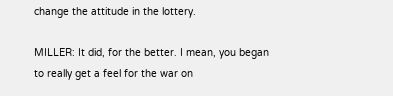change the attitude in the lottery.

MILLER: It did, for the better. I mean, you began to really get a feel for the war on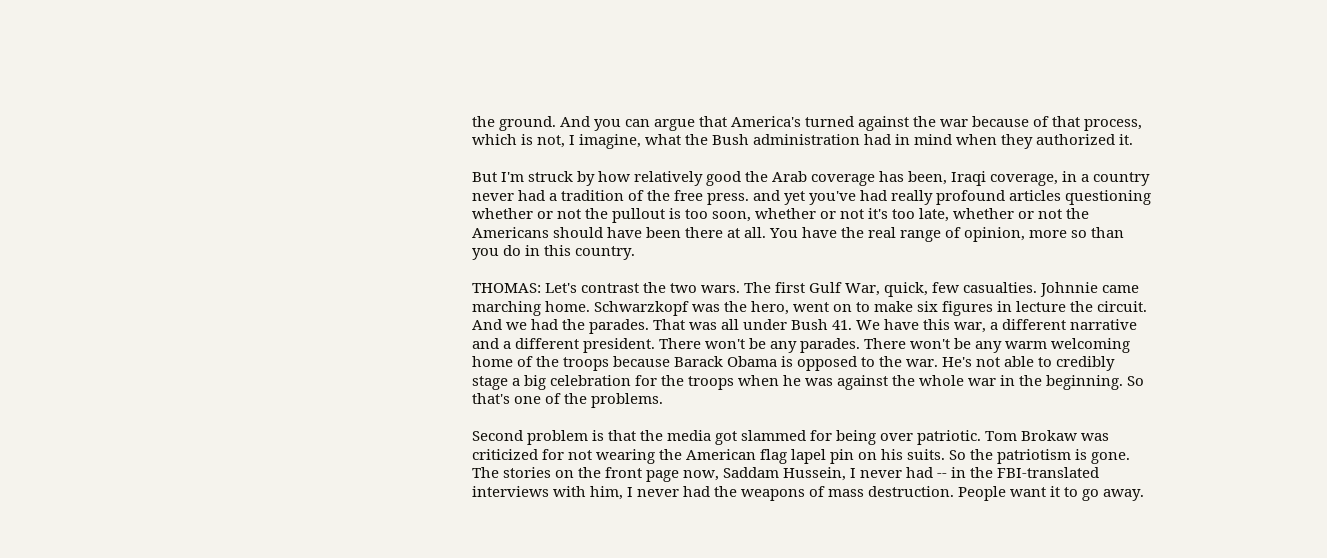the ground. And you can argue that America's turned against the war because of that process, which is not, I imagine, what the Bush administration had in mind when they authorized it.

But I'm struck by how relatively good the Arab coverage has been, Iraqi coverage, in a country never had a tradition of the free press. and yet you've had really profound articles questioning whether or not the pullout is too soon, whether or not it's too late, whether or not the Americans should have been there at all. You have the real range of opinion, more so than you do in this country.

THOMAS: Let's contrast the two wars. The first Gulf War, quick, few casualties. Johnnie came marching home. Schwarzkopf was the hero, went on to make six figures in lecture the circuit. And we had the parades. That was all under Bush 41. We have this war, a different narrative and a different president. There won't be any parades. There won't be any warm welcoming home of the troops because Barack Obama is opposed to the war. He's not able to credibly stage a big celebration for the troops when he was against the whole war in the beginning. So that's one of the problems.

Second problem is that the media got slammed for being over patriotic. Tom Brokaw was criticized for not wearing the American flag lapel pin on his suits. So the patriotism is gone. The stories on the front page now, Saddam Hussein, I never had -- in the FBI-translated interviews with him, I never had the weapons of mass destruction. People want it to go away.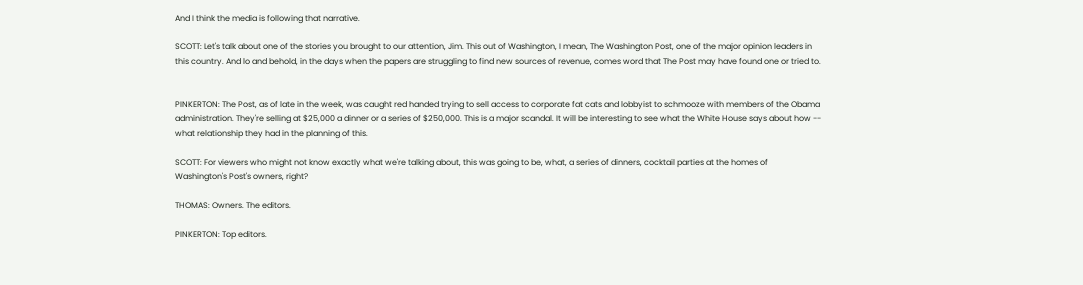And I think the media is following that narrative.

SCOTT: Let's talk about one of the stories you brought to our attention, Jim. This out of Washington, I mean, The Washington Post, one of the major opinion leaders in this country. And lo and behold, in the days when the papers are struggling to find new sources of revenue, comes word that The Post may have found one or tried to.


PINKERTON: The Post, as of late in the week, was caught red handed trying to sell access to corporate fat cats and lobbyist to schmooze with members of the Obama administration. They're selling at $25,000 a dinner or a series of $250,000. This is a major scandal. It will be interesting to see what the White House says about how -- what relationship they had in the planning of this.

SCOTT: For viewers who might not know exactly what we're talking about, this was going to be, what, a series of dinners, cocktail parties at the homes of Washington's Post's owners, right?

THOMAS: Owners. The editors.

PINKERTON: Top editors.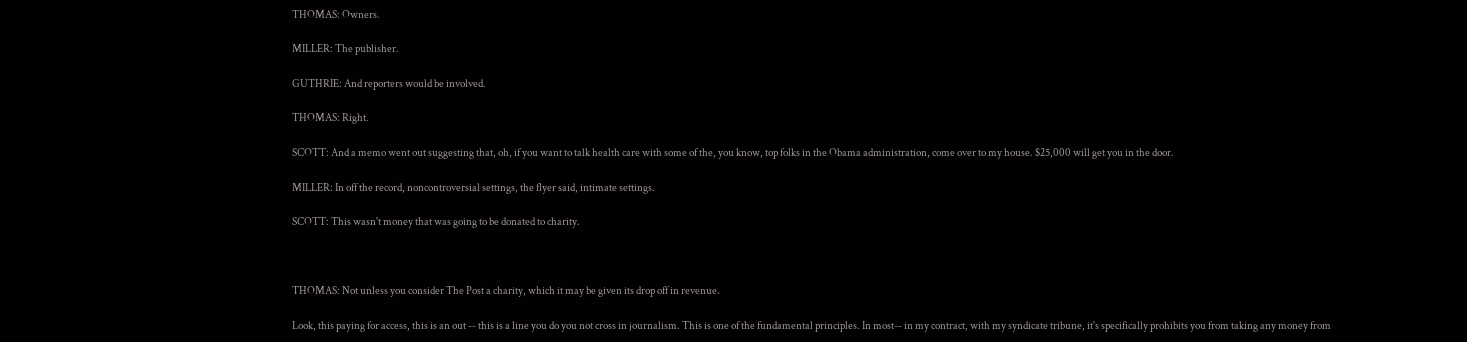THOMAS: Owners.

MILLER: The publisher.

GUTHRIE: And reporters would be involved.

THOMAS: Right.

SCOTT: And a memo went out suggesting that, oh, if you want to talk health care with some of the, you know, top folks in the Obama administration, come over to my house. $25,000 will get you in the door.

MILLER: In off the record, noncontroversial settings, the flyer said, intimate settings.

SCOTT: This wasn't money that was going to be donated to charity.



THOMAS: Not unless you consider The Post a charity, which it may be given its drop off in revenue.

Look, this paying for access, this is an out -- this is a line you do you not cross in journalism. This is one of the fundamental principles. In most-- in my contract, with my syndicate tribune, it's specifically prohibits you from taking any money from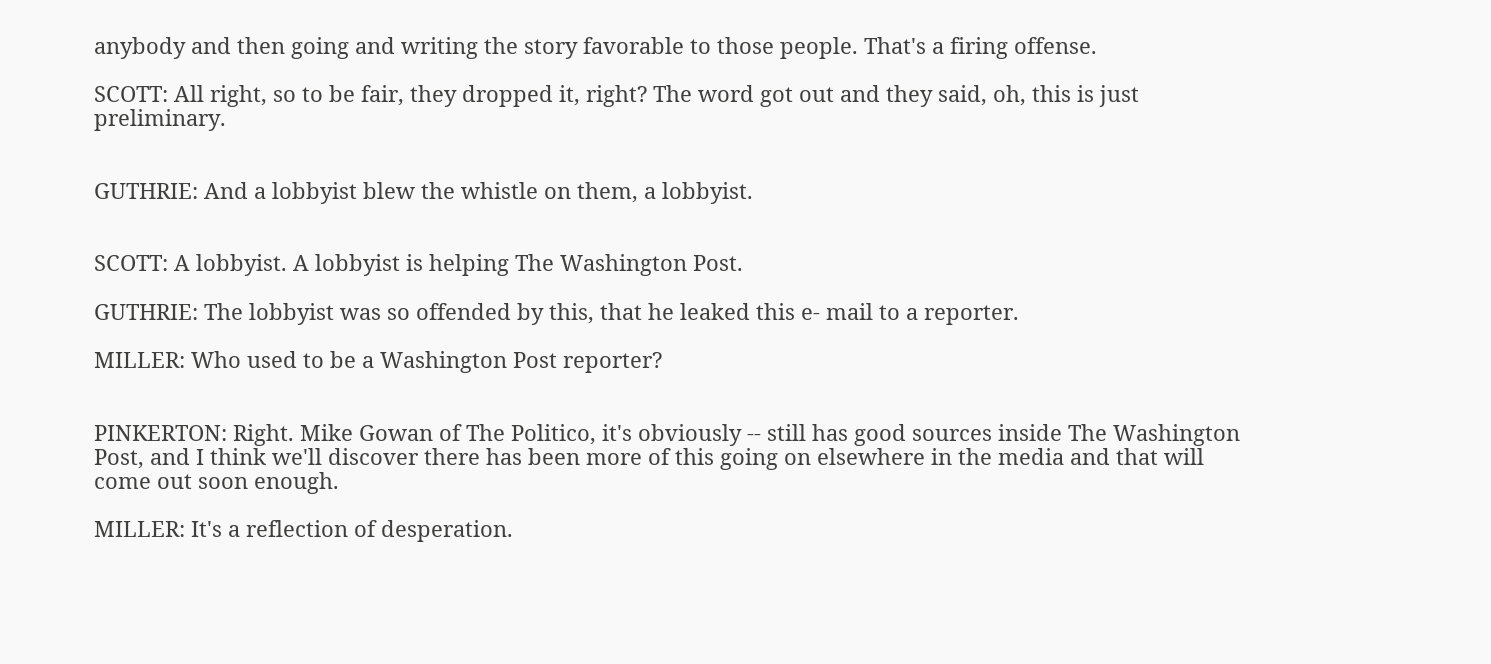anybody and then going and writing the story favorable to those people. That's a firing offense.

SCOTT: All right, so to be fair, they dropped it, right? The word got out and they said, oh, this is just preliminary.


GUTHRIE: And a lobbyist blew the whistle on them, a lobbyist.


SCOTT: A lobbyist. A lobbyist is helping The Washington Post.

GUTHRIE: The lobbyist was so offended by this, that he leaked this e- mail to a reporter.

MILLER: Who used to be a Washington Post reporter?


PINKERTON: Right. Mike Gowan of The Politico, it's obviously -- still has good sources inside The Washington Post, and I think we'll discover there has been more of this going on elsewhere in the media and that will come out soon enough.

MILLER: It's a reflection of desperation.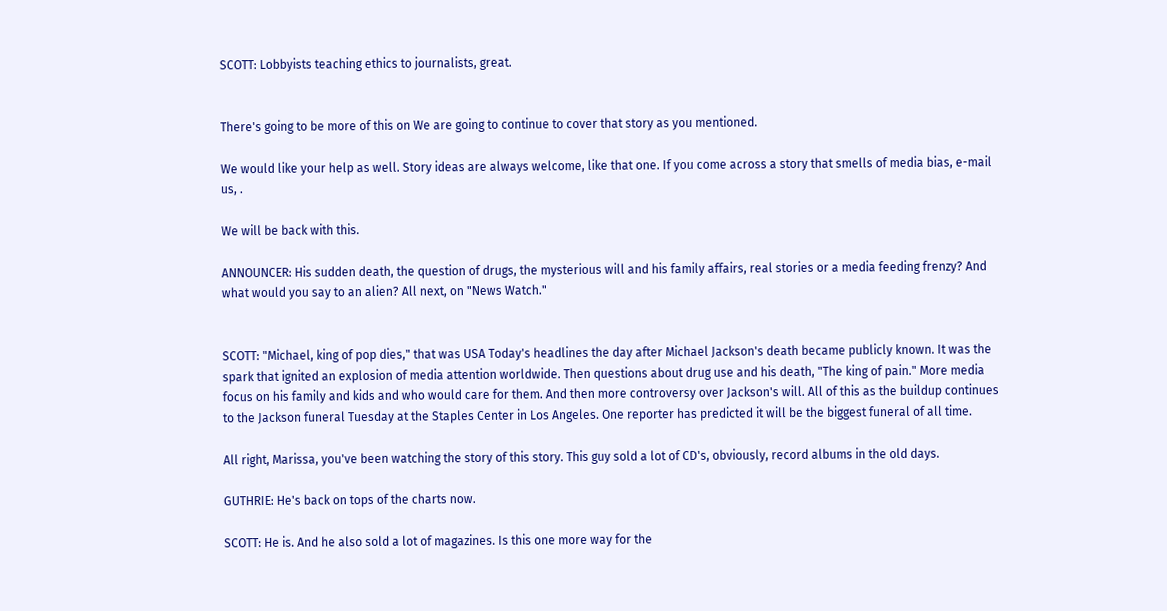SCOTT: Lobbyists teaching ethics to journalists, great.


There's going to be more of this on We are going to continue to cover that story as you mentioned.

We would like your help as well. Story ideas are always welcome, like that one. If you come across a story that smells of media bias, e-mail us, .

We will be back with this.

ANNOUNCER: His sudden death, the question of drugs, the mysterious will and his family affairs, real stories or a media feeding frenzy? And what would you say to an alien? All next, on "News Watch."


SCOTT: "Michael, king of pop dies," that was USA Today's headlines the day after Michael Jackson's death became publicly known. It was the spark that ignited an explosion of media attention worldwide. Then questions about drug use and his death, "The king of pain." More media focus on his family and kids and who would care for them. And then more controversy over Jackson's will. All of this as the buildup continues to the Jackson funeral Tuesday at the Staples Center in Los Angeles. One reporter has predicted it will be the biggest funeral of all time.

All right, Marissa, you've been watching the story of this story. This guy sold a lot of CD's, obviously, record albums in the old days.

GUTHRIE: He's back on tops of the charts now.

SCOTT: He is. And he also sold a lot of magazines. Is this one more way for the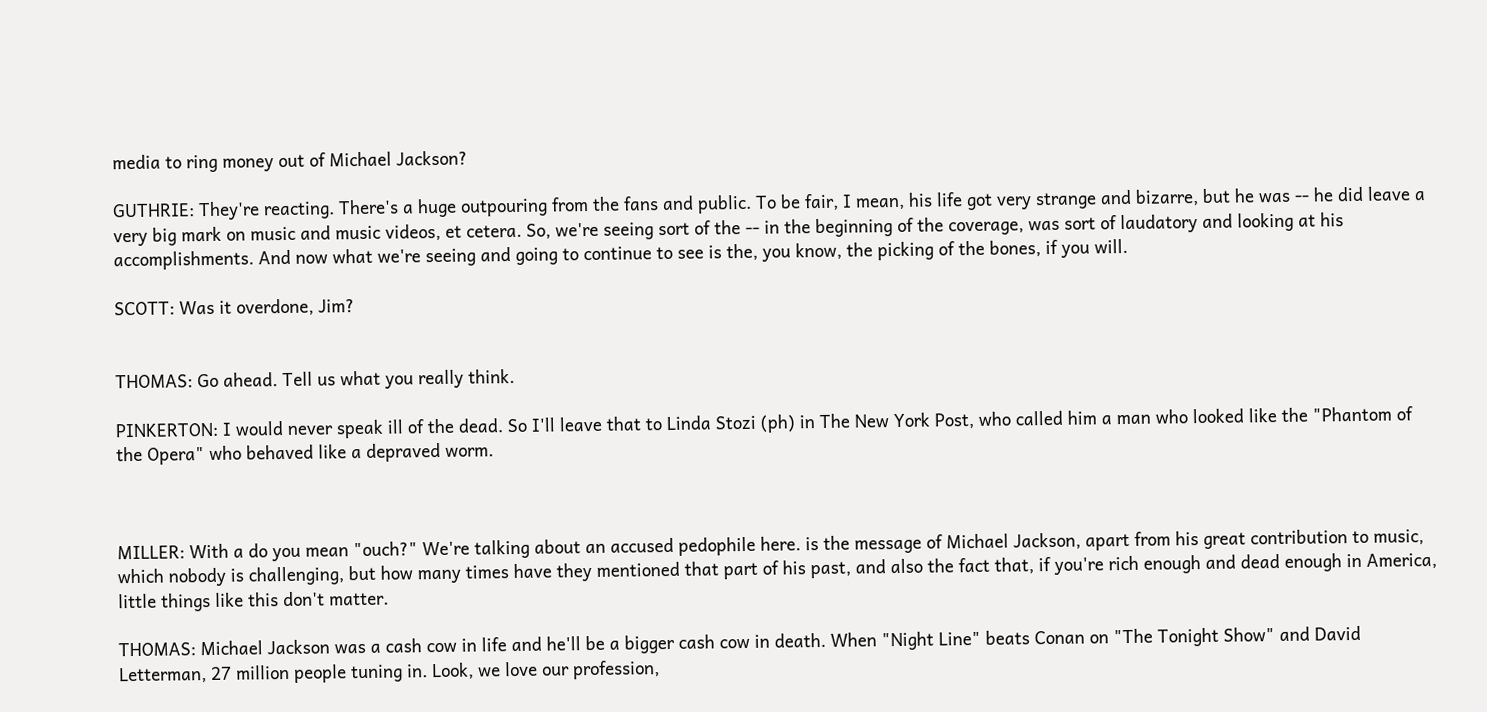media to ring money out of Michael Jackson?

GUTHRIE: They're reacting. There's a huge outpouring from the fans and public. To be fair, I mean, his life got very strange and bizarre, but he was -- he did leave a very big mark on music and music videos, et cetera. So, we're seeing sort of the -- in the beginning of the coverage, was sort of laudatory and looking at his accomplishments. And now what we're seeing and going to continue to see is the, you know, the picking of the bones, if you will.

SCOTT: Was it overdone, Jim?


THOMAS: Go ahead. Tell us what you really think.

PINKERTON: I would never speak ill of the dead. So I'll leave that to Linda Stozi (ph) in The New York Post, who called him a man who looked like the "Phantom of the Opera" who behaved like a depraved worm.



MILLER: With a do you mean "ouch?" We're talking about an accused pedophile here. is the message of Michael Jackson, apart from his great contribution to music, which nobody is challenging, but how many times have they mentioned that part of his past, and also the fact that, if you're rich enough and dead enough in America, little things like this don't matter.

THOMAS: Michael Jackson was a cash cow in life and he'll be a bigger cash cow in death. When "Night Line" beats Conan on "The Tonight Show" and David Letterman, 27 million people tuning in. Look, we love our profession,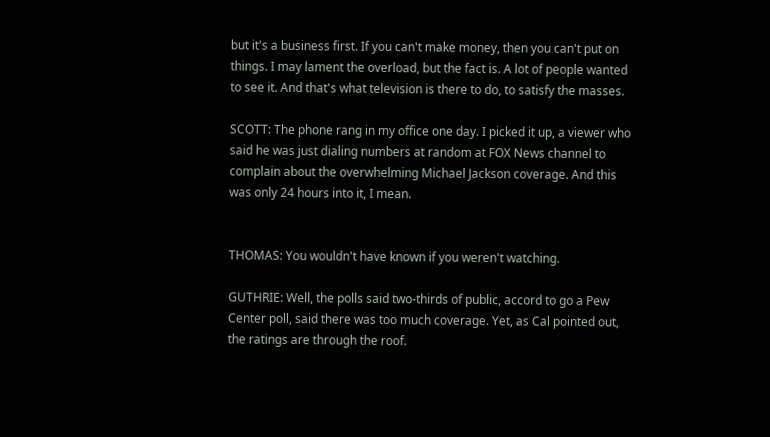but it's a business first. If you can't make money, then you can't put on things. I may lament the overload, but the fact is. A lot of people wanted to see it. And that's what television is there to do, to satisfy the masses.

SCOTT: The phone rang in my office one day. I picked it up, a viewer who said he was just dialing numbers at random at FOX News channel to complain about the overwhelming Michael Jackson coverage. And this was only 24 hours into it, I mean.


THOMAS: You wouldn't have known if you weren't watching.

GUTHRIE: Well, the polls said two-thirds of public, accord to go a Pew Center poll, said there was too much coverage. Yet, as Cal pointed out, the ratings are through the roof.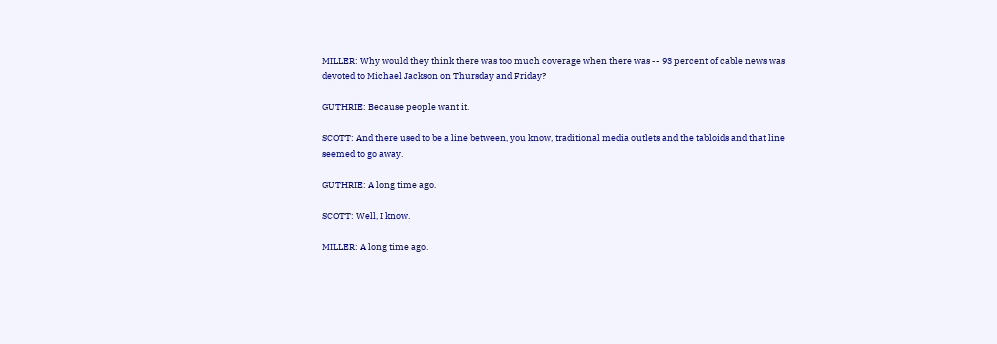MILLER: Why would they think there was too much coverage when there was -- 93 percent of cable news was devoted to Michael Jackson on Thursday and Friday?

GUTHRIE: Because people want it.

SCOTT: And there used to be a line between, you know, traditional media outlets and the tabloids and that line seemed to go away.

GUTHRIE: A long time ago.

SCOTT: Well, I know.

MILLER: A long time ago.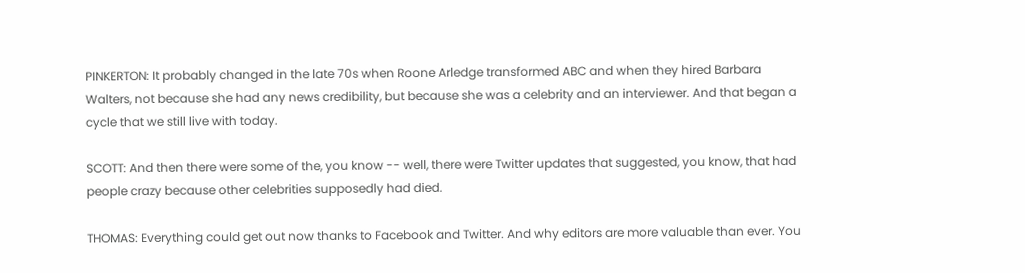PINKERTON: It probably changed in the late 70s when Roone Arledge transformed ABC and when they hired Barbara Walters, not because she had any news credibility, but because she was a celebrity and an interviewer. And that began a cycle that we still live with today.

SCOTT: And then there were some of the, you know -- well, there were Twitter updates that suggested, you know, that had people crazy because other celebrities supposedly had died.

THOMAS: Everything could get out now thanks to Facebook and Twitter. And why editors are more valuable than ever. You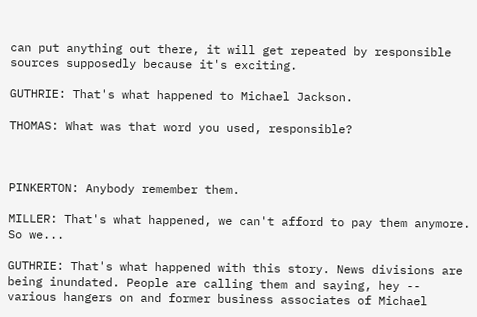can put anything out there, it will get repeated by responsible sources supposedly because it's exciting.

GUTHRIE: That's what happened to Michael Jackson.

THOMAS: What was that word you used, responsible?



PINKERTON: Anybody remember them.

MILLER: That's what happened, we can't afford to pay them anymore. So we...

GUTHRIE: That's what happened with this story. News divisions are being inundated. People are calling them and saying, hey -- various hangers on and former business associates of Michael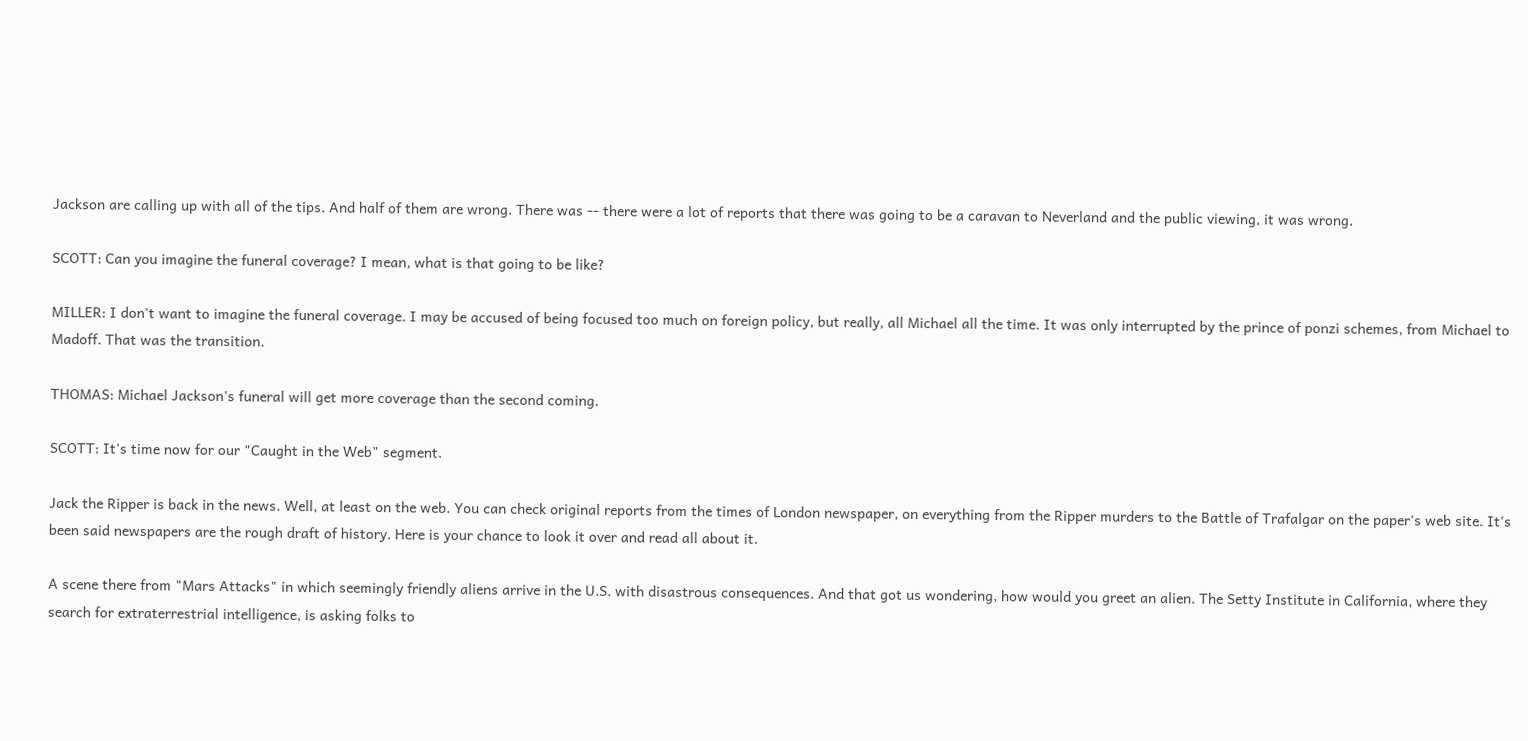Jackson are calling up with all of the tips. And half of them are wrong. There was -- there were a lot of reports that there was going to be a caravan to Neverland and the public viewing, it was wrong.

SCOTT: Can you imagine the funeral coverage? I mean, what is that going to be like?

MILLER: I don't want to imagine the funeral coverage. I may be accused of being focused too much on foreign policy, but really, all Michael all the time. It was only interrupted by the prince of ponzi schemes, from Michael to Madoff. That was the transition.

THOMAS: Michael Jackson's funeral will get more coverage than the second coming.

SCOTT: It's time now for our "Caught in the Web" segment.

Jack the Ripper is back in the news. Well, at least on the web. You can check original reports from the times of London newspaper, on everything from the Ripper murders to the Battle of Trafalgar on the paper's web site. It's been said newspapers are the rough draft of history. Here is your chance to look it over and read all about it.

A scene there from "Mars Attacks" in which seemingly friendly aliens arrive in the U.S. with disastrous consequences. And that got us wondering, how would you greet an alien. The Setty Institute in California, where they search for extraterrestrial intelligence, is asking folks to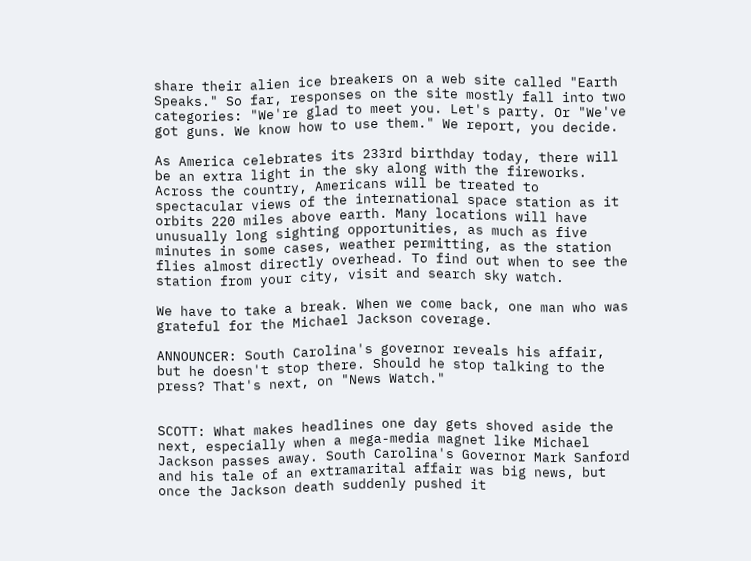share their alien ice breakers on a web site called "Earth Speaks." So far, responses on the site mostly fall into two categories: "We're glad to meet you. Let's party. Or "We've got guns. We know how to use them." We report, you decide.

As America celebrates its 233rd birthday today, there will be an extra light in the sky along with the fireworks. Across the country, Americans will be treated to spectacular views of the international space station as it orbits 220 miles above earth. Many locations will have unusually long sighting opportunities, as much as five minutes in some cases, weather permitting, as the station flies almost directly overhead. To find out when to see the station from your city, visit and search sky watch.

We have to take a break. When we come back, one man who was grateful for the Michael Jackson coverage.

ANNOUNCER: South Carolina's governor reveals his affair, but he doesn't stop there. Should he stop talking to the press? That's next, on "News Watch."


SCOTT: What makes headlines one day gets shoved aside the next, especially when a mega-media magnet like Michael Jackson passes away. South Carolina's Governor Mark Sanford and his tale of an extramarital affair was big news, but once the Jackson death suddenly pushed it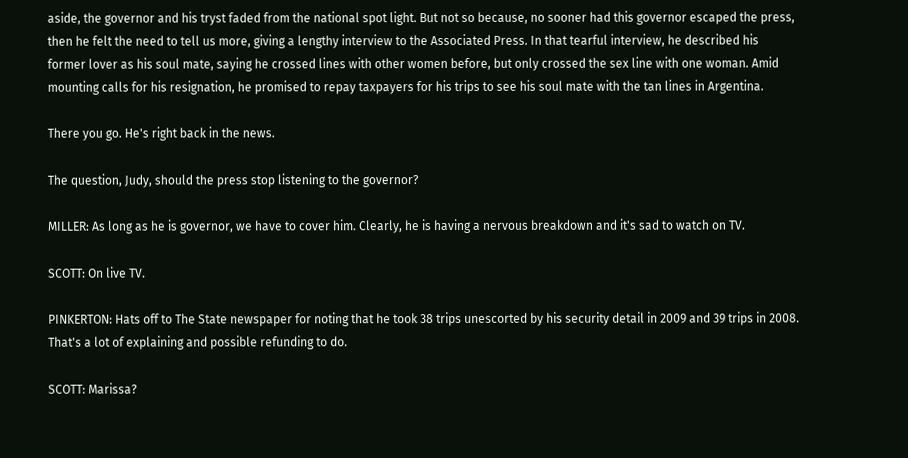aside, the governor and his tryst faded from the national spot light. But not so because, no sooner had this governor escaped the press, then he felt the need to tell us more, giving a lengthy interview to the Associated Press. In that tearful interview, he described his former lover as his soul mate, saying he crossed lines with other women before, but only crossed the sex line with one woman. Amid mounting calls for his resignation, he promised to repay taxpayers for his trips to see his soul mate with the tan lines in Argentina.

There you go. He's right back in the news.

The question, Judy, should the press stop listening to the governor?

MILLER: As long as he is governor, we have to cover him. Clearly, he is having a nervous breakdown and it's sad to watch on TV.

SCOTT: On live TV.

PINKERTON: Hats off to The State newspaper for noting that he took 38 trips unescorted by his security detail in 2009 and 39 trips in 2008. That's a lot of explaining and possible refunding to do.

SCOTT: Marissa?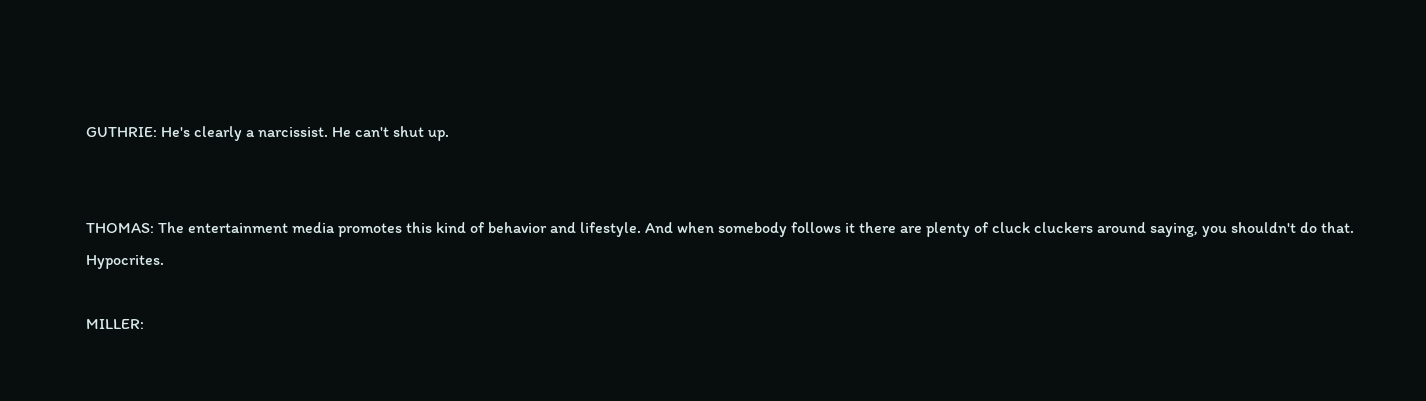GUTHRIE: He's clearly a narcissist. He can't shut up.


THOMAS: The entertainment media promotes this kind of behavior and lifestyle. And when somebody follows it there are plenty of cluck cluckers around saying, you shouldn't do that. Hypocrites.

MILLER: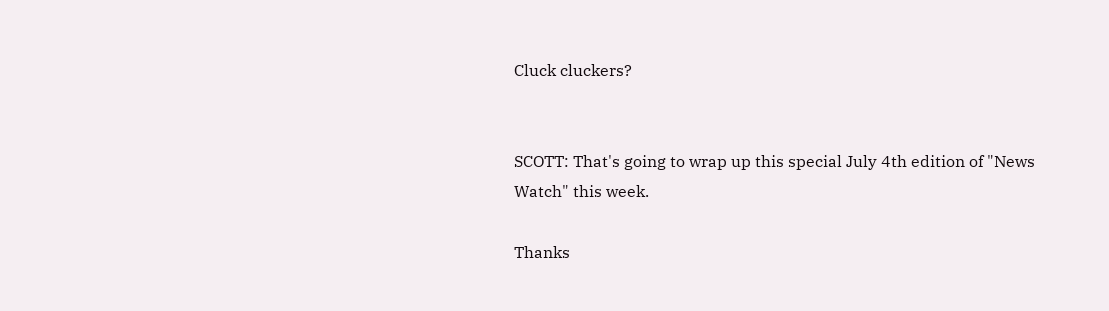Cluck cluckers?


SCOTT: That's going to wrap up this special July 4th edition of "News Watch" this week.

Thanks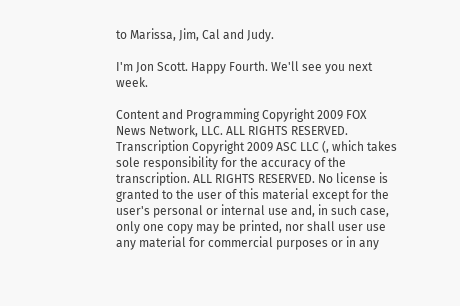to Marissa, Jim, Cal and Judy.

I'm Jon Scott. Happy Fourth. We'll see you next week.

Content and Programming Copyright 2009 FOX News Network, LLC. ALL RIGHTS RESERVED. Transcription Copyright 2009 ASC LLC (, which takes sole responsibility for the accuracy of the transcription. ALL RIGHTS RESERVED. No license is granted to the user of this material except for the user's personal or internal use and, in such case, only one copy may be printed, nor shall user use any material for commercial purposes or in any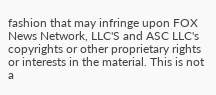fashion that may infringe upon FOX News Network, LLC'S and ASC LLC's copyrights or other proprietary rights or interests in the material. This is not a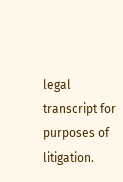legal transcript for purposes of litigation.